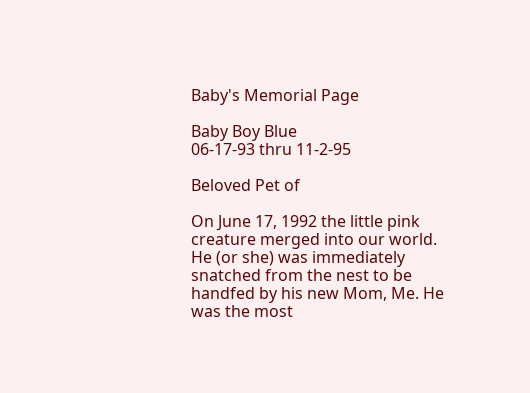Baby's Memorial Page

Baby Boy Blue
06-17-93 thru 11-2-95

Beloved Pet of

On June 17, 1992 the little pink creature merged into our world. He (or she) was immediately snatched from the nest to be handfed by his new Mom, Me. He was the most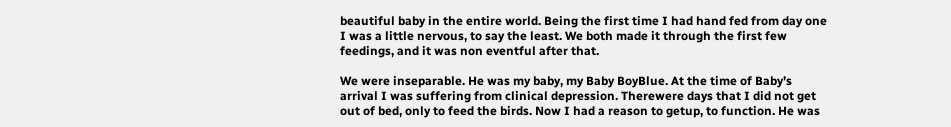beautiful baby in the entire world. Being the first time I had hand fed from day one I was a little nervous, to say the least. We both made it through the first few feedings, and it was non eventful after that.

We were inseparable. He was my baby, my Baby BoyBlue. At the time of Baby’s arrival I was suffering from clinical depression. Therewere days that I did not get out of bed, only to feed the birds. Now I had a reason to getup, to function. He was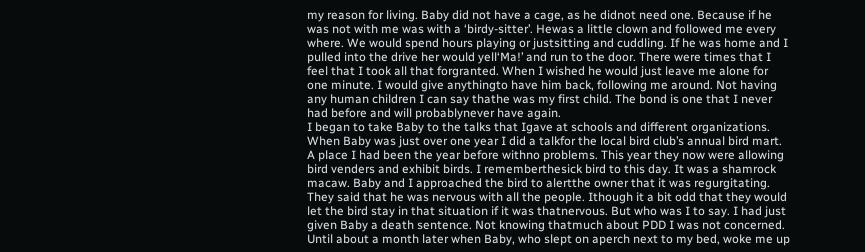my reason for living. Baby did not have a cage, as he didnot need one. Because if he was not with me was with a ‘birdy-sitter’. Hewas a little clown and followed me every where. We would spend hours playing or justsitting and cuddling. If he was home and I pulled into the drive her would yell‘Ma!’ and run to the door. There were times that I feel that I took all that forgranted. When I wished he would just leave me alone for one minute. I would give anythingto have him back, following me around. Not having any human children I can say thathe was my first child. The bond is one that I never had before and will probablynever have again.
I began to take Baby to the talks that Igave at schools and different organizations. When Baby was just over one year I did a talkfor the local bird club’s annual bird mart. A place I had been the year before withno problems. This year they now were allowing bird venders and exhibit birds. I rememberthesick bird to this day. It was a shamrock macaw. Baby and I approached the bird to alertthe owner that it was regurgitating. They said that he was nervous with all the people. Ithough it a bit odd that they would let the bird stay in that situation if it was thatnervous. But who was I to say. I had just given Baby a death sentence. Not knowing thatmuch about PDD I was not concerned. Until about a month later when Baby, who slept on aperch next to my bed, woke me up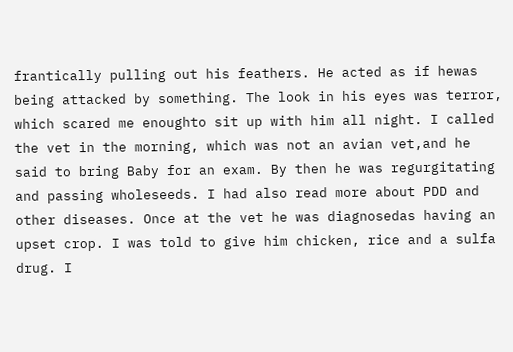frantically pulling out his feathers. He acted as if hewas being attacked by something. The look in his eyes was terror, which scared me enoughto sit up with him all night. I called the vet in the morning, which was not an avian vet,and he said to bring Baby for an exam. By then he was regurgitating and passing wholeseeds. I had also read more about PDD and other diseases. Once at the vet he was diagnosedas having an upset crop. I was told to give him chicken, rice and a sulfa drug. I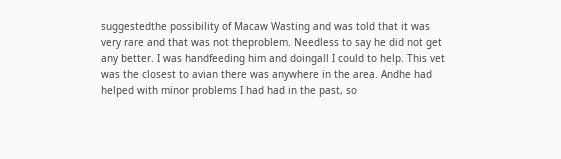suggestedthe possibility of Macaw Wasting and was told that it was very rare and that was not theproblem. Needless to say he did not get any better. I was handfeeding him and doingall I could to help. This vet was the closest to avian there was anywhere in the area. Andhe had helped with minor problems I had had in the past, so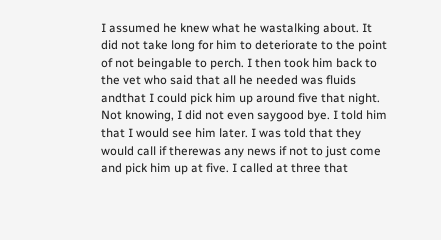I assumed he knew what he wastalking about. It did not take long for him to deteriorate to the point of not beingable to perch. I then took him back to the vet who said that all he needed was fluids andthat I could pick him up around five that night. Not knowing, I did not even saygood bye. I told him that I would see him later. I was told that they would call if therewas any news if not to just come and pick him up at five. I called at three that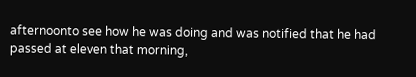afternoonto see how he was doing and was notified that he had passed at eleven that morning,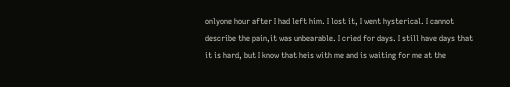onlyone hour after I had left him. I lost it, I went hysterical. I cannot describe the pain,it was unbearable. I cried for days. I still have days that it is hard, but I know that heis with me and is waiting for me at the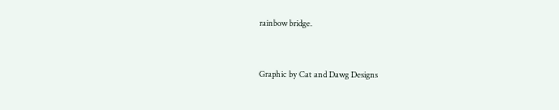rainbow bridge.


Graphic by Cat and Dawg Designs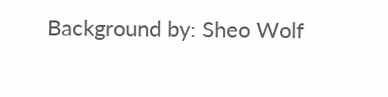Background by: Sheo Wolf